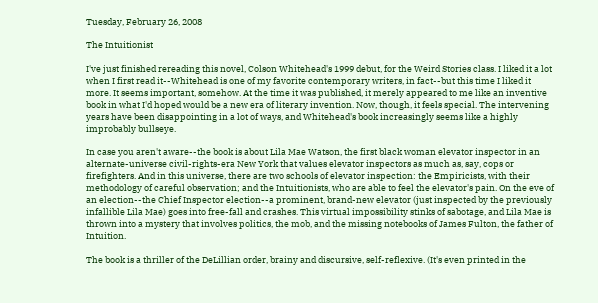Tuesday, February 26, 2008

The Intuitionist

I've just finished rereading this novel, Colson Whitehead's 1999 debut, for the Weird Stories class. I liked it a lot when I first read it--Whitehead is one of my favorite contemporary writers, in fact--but this time I liked it more. It seems important, somehow. At the time it was published, it merely appeared to me like an inventive book in what I'd hoped would be a new era of literary invention. Now, though, it feels special. The intervening years have been disappointing in a lot of ways, and Whitehead's book increasingly seems like a highly improbably bullseye.

In case you aren't aware--the book is about Lila Mae Watson, the first black woman elevator inspector in an alternate-universe civil-rights-era New York that values elevator inspectors as much as, say, cops or firefighters. And in this universe, there are two schools of elevator inspection: the Empiricists, with their methodology of careful observation; and the Intuitionists, who are able to feel the elevator's pain. On the eve of an election--the Chief Inspector election--a prominent, brand-new elevator (just inspected by the previously infallible Lila Mae) goes into free-fall and crashes. This virtual impossibility stinks of sabotage, and Lila Mae is thrown into a mystery that involves politics, the mob, and the missing notebooks of James Fulton, the father of Intuition.

The book is a thriller of the DeLillian order, brainy and discursive, self-reflexive. (It's even printed in the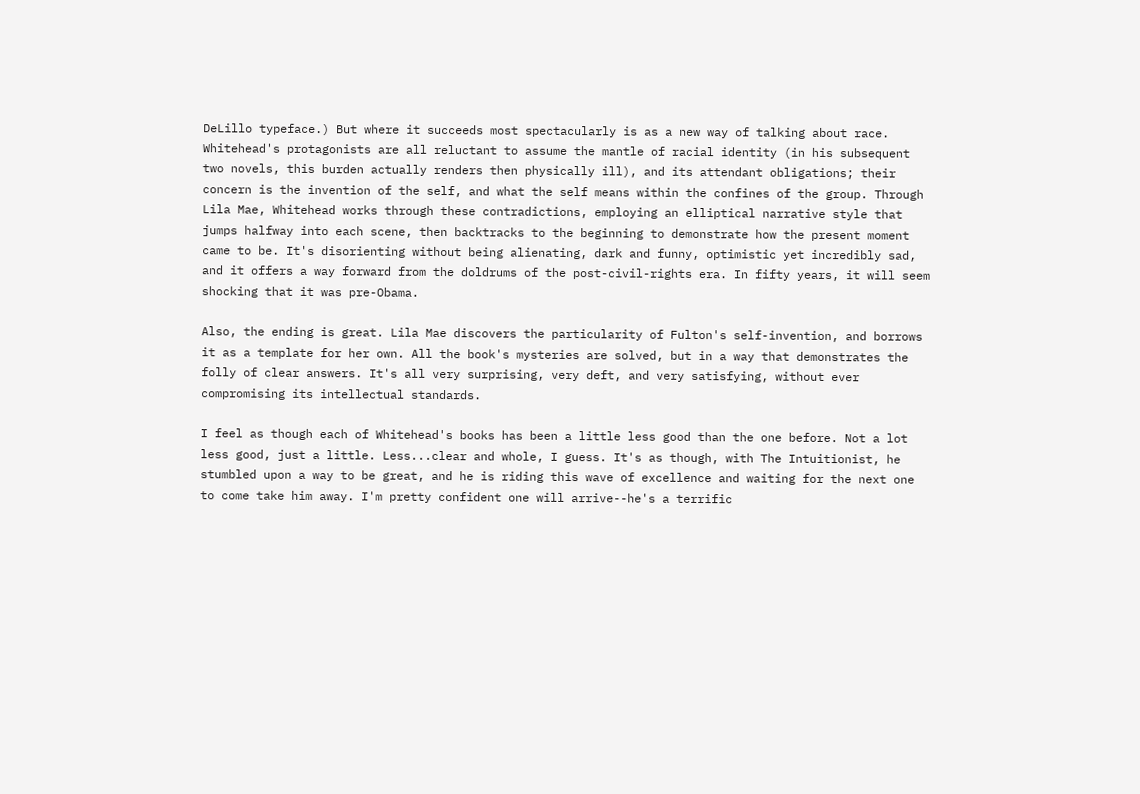DeLillo typeface.) But where it succeeds most spectacularly is as a new way of talking about race. Whitehead's protagonists are all reluctant to assume the mantle of racial identity (in his subsequent two novels, this burden actually renders then physically ill), and its attendant obligations; their concern is the invention of the self, and what the self means within the confines of the group. Through Lila Mae, Whitehead works through these contradictions, employing an elliptical narrative style that jumps halfway into each scene, then backtracks to the beginning to demonstrate how the present moment came to be. It's disorienting without being alienating, dark and funny, optimistic yet incredibly sad, and it offers a way forward from the doldrums of the post-civil-rights era. In fifty years, it will seem shocking that it was pre-Obama.

Also, the ending is great. Lila Mae discovers the particularity of Fulton's self-invention, and borrows it as a template for her own. All the book's mysteries are solved, but in a way that demonstrates the folly of clear answers. It's all very surprising, very deft, and very satisfying, without ever compromising its intellectual standards.

I feel as though each of Whitehead's books has been a little less good than the one before. Not a lot less good, just a little. Less...clear and whole, I guess. It's as though, with The Intuitionist, he stumbled upon a way to be great, and he is riding this wave of excellence and waiting for the next one to come take him away. I'm pretty confident one will arrive--he's a terrific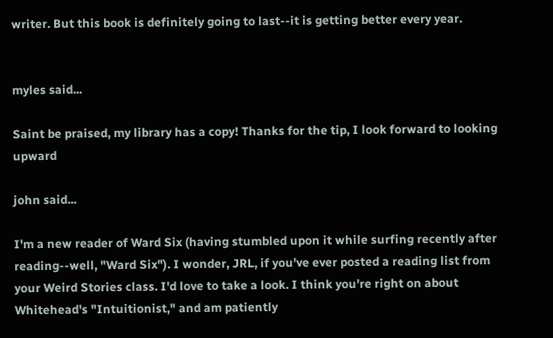writer. But this book is definitely going to last--it is getting better every year.


myles said...

Saint be praised, my library has a copy! Thanks for the tip, I look forward to looking upward

john said...

I'm a new reader of Ward Six (having stumbled upon it while surfing recently after reading--well, "Ward Six"). I wonder, JRL, if you've ever posted a reading list from your Weird Stories class. I'd love to take a look. I think you're right on about Whitehead's "Intuitionist," and am patiently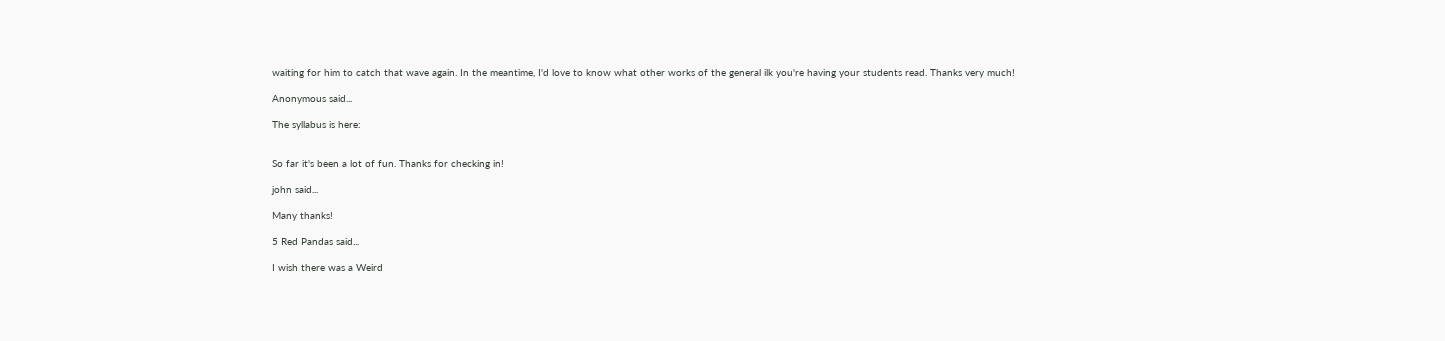waiting for him to catch that wave again. In the meantime, I'd love to know what other works of the general ilk you're having your students read. Thanks very much!

Anonymous said...

The syllabus is here:


So far it's been a lot of fun. Thanks for checking in!

john said...

Many thanks!

5 Red Pandas said...

I wish there was a Weird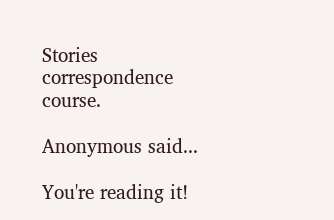Stories correspondence course.

Anonymous said...

You're reading it!